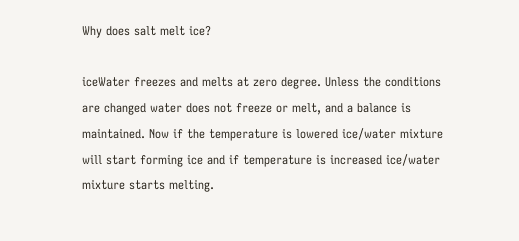Why does salt melt ice?

iceWater freezes and melts at zero degree. Unless the conditions are changed water does not freeze or melt, and a balance is maintained. Now if the temperature is lowered ice/water mixture will start forming ice and if temperature is increased ice/water mixture starts melting.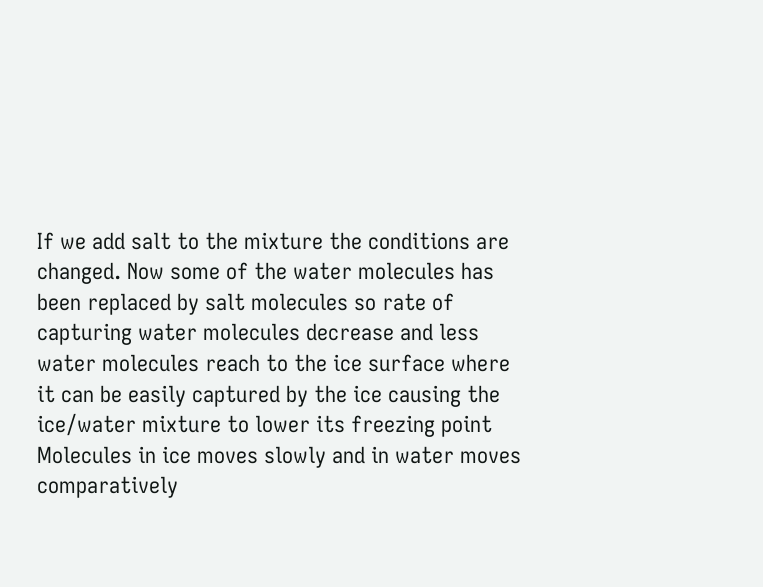If we add salt to the mixture the conditions are changed. Now some of the water molecules has been replaced by salt molecules so rate of capturing water molecules decrease and less water molecules reach to the ice surface where it can be easily captured by the ice causing the ice/water mixture to lower its freezing point
Molecules in ice moves slowly and in water moves comparatively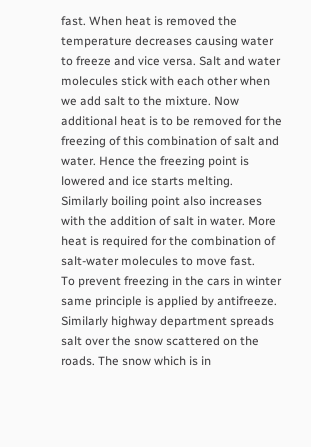fast. When heat is removed the temperature decreases causing water to freeze and vice versa. Salt and water molecules stick with each other when we add salt to the mixture. Now additional heat is to be removed for the freezing of this combination of salt and water. Hence the freezing point is lowered and ice starts melting. Similarly boiling point also increases with the addition of salt in water. More heat is required for the combination of salt-water molecules to move fast.
To prevent freezing in the cars in winter same principle is applied by antifreeze. Similarly highway department spreads salt over the snow scattered on the roads. The snow which is in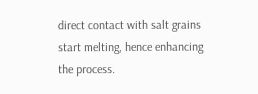direct contact with salt grains start melting, hence enhancing the process.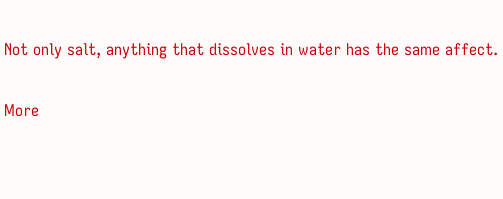Not only salt, anything that dissolves in water has the same affect.

More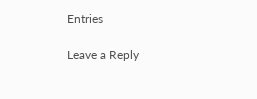Entries

Leave a Reply